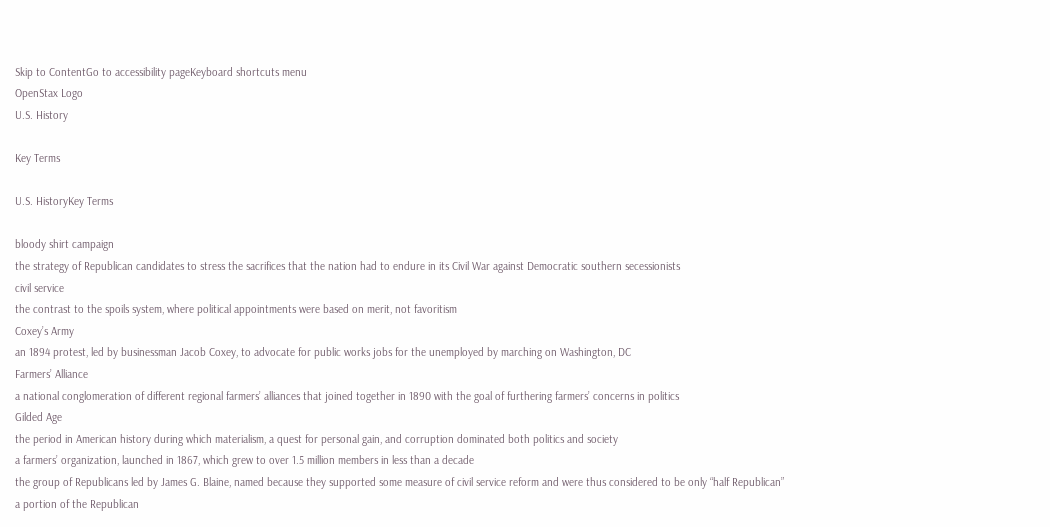Skip to ContentGo to accessibility pageKeyboard shortcuts menu
OpenStax Logo
U.S. History

Key Terms

U.S. HistoryKey Terms

bloody shirt campaign
the strategy of Republican candidates to stress the sacrifices that the nation had to endure in its Civil War against Democratic southern secessionists
civil service
the contrast to the spoils system, where political appointments were based on merit, not favoritism
Coxey’s Army
an 1894 protest, led by businessman Jacob Coxey, to advocate for public works jobs for the unemployed by marching on Washington, DC
Farmers’ Alliance
a national conglomeration of different regional farmers’ alliances that joined together in 1890 with the goal of furthering farmers’ concerns in politics
Gilded Age
the period in American history during which materialism, a quest for personal gain, and corruption dominated both politics and society
a farmers’ organization, launched in 1867, which grew to over 1.5 million members in less than a decade
the group of Republicans led by James G. Blaine, named because they supported some measure of civil service reform and were thus considered to be only “half Republican”
a portion of the Republican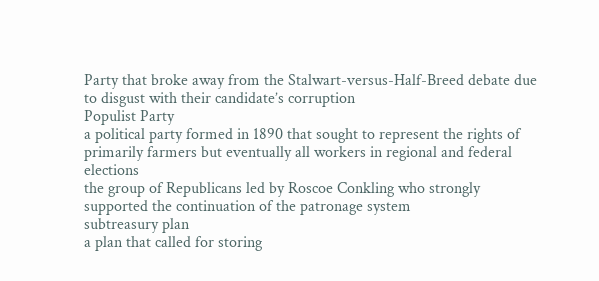Party that broke away from the Stalwart-versus-Half-Breed debate due to disgust with their candidate’s corruption
Populist Party
a political party formed in 1890 that sought to represent the rights of primarily farmers but eventually all workers in regional and federal elections
the group of Republicans led by Roscoe Conkling who strongly supported the continuation of the patronage system
subtreasury plan
a plan that called for storing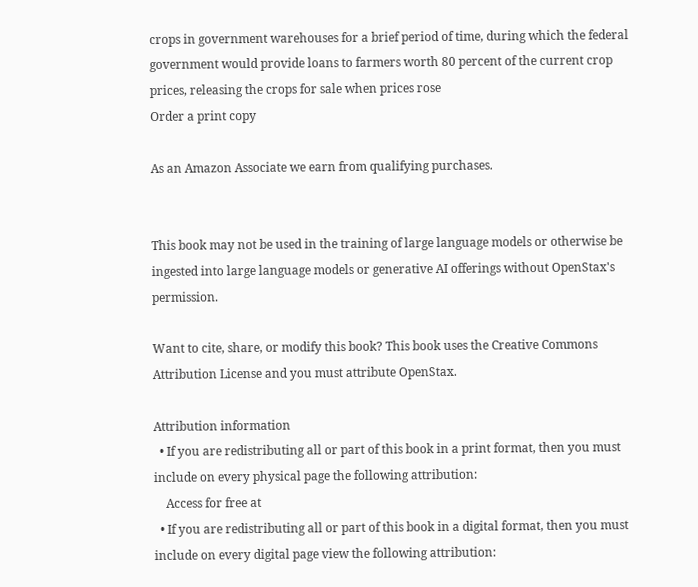crops in government warehouses for a brief period of time, during which the federal government would provide loans to farmers worth 80 percent of the current crop prices, releasing the crops for sale when prices rose
Order a print copy

As an Amazon Associate we earn from qualifying purchases.


This book may not be used in the training of large language models or otherwise be ingested into large language models or generative AI offerings without OpenStax's permission.

Want to cite, share, or modify this book? This book uses the Creative Commons Attribution License and you must attribute OpenStax.

Attribution information
  • If you are redistributing all or part of this book in a print format, then you must include on every physical page the following attribution:
    Access for free at
  • If you are redistributing all or part of this book in a digital format, then you must include on every digital page view the following attribution: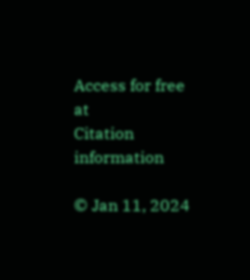Access for free at
Citation information

© Jan 11, 2024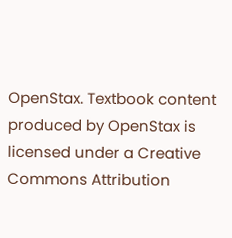OpenStax. Textbook content produced by OpenStax is licensed under a Creative Commons Attribution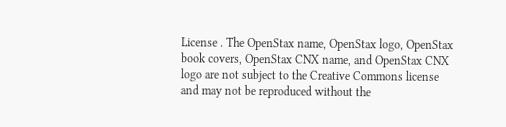License . The OpenStax name, OpenStax logo, OpenStax book covers, OpenStax CNX name, and OpenStax CNX logo are not subject to the Creative Commons license and may not be reproduced without the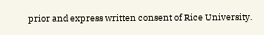prior and express written consent of Rice University.